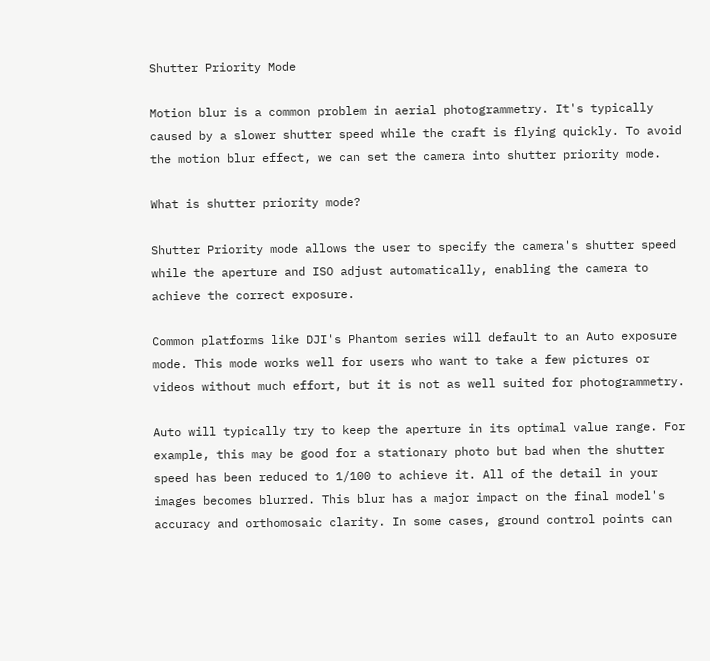Shutter Priority Mode

Motion blur is a common problem in aerial photogrammetry. It's typically caused by a slower shutter speed while the craft is flying quickly. To avoid the motion blur effect, we can set the camera into shutter priority mode.

What is shutter priority mode?

Shutter Priority mode allows the user to specify the camera's shutter speed while the aperture and ISO adjust automatically, enabling the camera to achieve the correct exposure.

Common platforms like DJI's Phantom series will default to an Auto exposure mode. This mode works well for users who want to take a few pictures or videos without much effort, but it is not as well suited for photogrammetry.

Auto will typically try to keep the aperture in its optimal value range. For example, this may be good for a stationary photo but bad when the shutter speed has been reduced to 1/100 to achieve it. All of the detail in your images becomes blurred. This blur has a major impact on the final model's accuracy and orthomosaic clarity. In some cases, ground control points can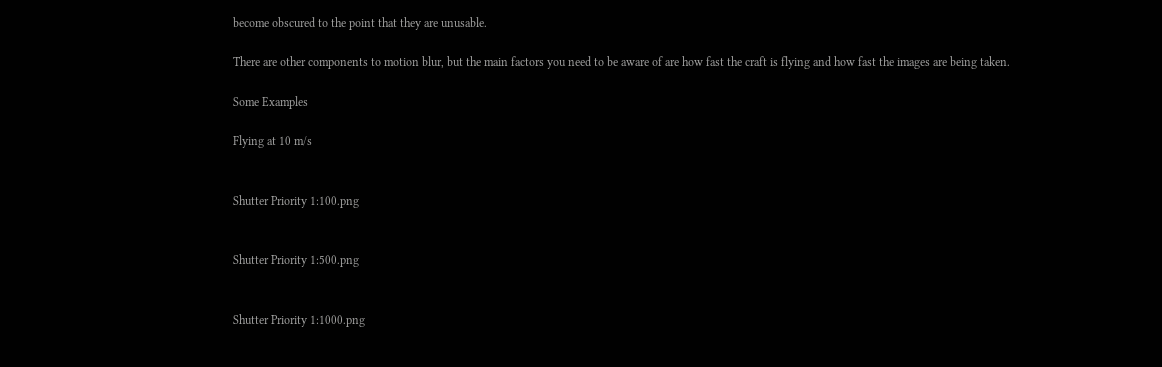become obscured to the point that they are unusable.

There are other components to motion blur, but the main factors you need to be aware of are how fast the craft is flying and how fast the images are being taken.

Some Examples

Flying at 10 m/s


Shutter Priority 1:100.png


Shutter Priority 1:500.png


Shutter Priority 1:1000.png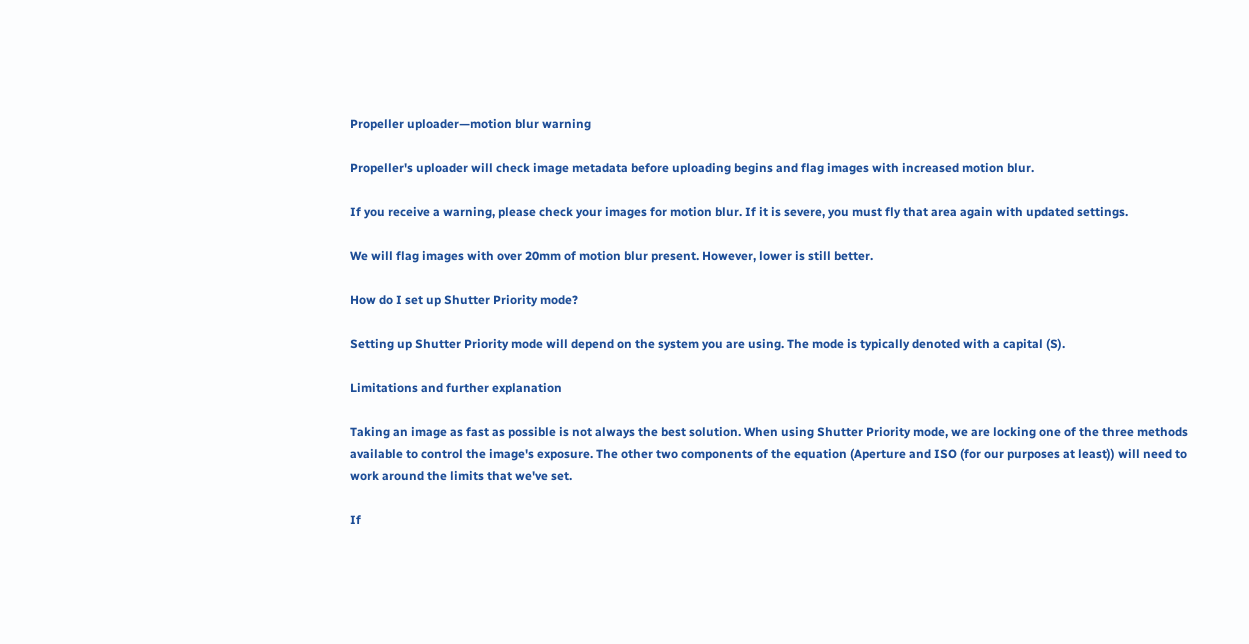Propeller uploader—motion blur warning

Propeller's uploader will check image metadata before uploading begins and flag images with increased motion blur.

If you receive a warning, please check your images for motion blur. If it is severe, you must fly that area again with updated settings.

We will flag images with over 20mm of motion blur present. However, lower is still better.

How do I set up Shutter Priority mode?

Setting up Shutter Priority mode will depend on the system you are using. The mode is typically denoted with a capital (S).

Limitations and further explanation

Taking an image as fast as possible is not always the best solution. When using Shutter Priority mode, we are locking one of the three methods available to control the image's exposure. The other two components of the equation (Aperture and ISO (for our purposes at least)) will need to work around the limits that we've set.

If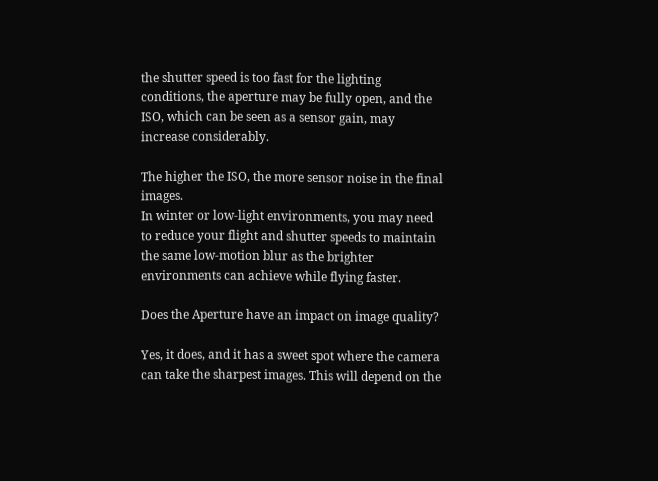the shutter speed is too fast for the lighting conditions, the aperture may be fully open, and the ISO, which can be seen as a sensor gain, may increase considerably.

The higher the ISO, the more sensor noise in the final images.
In winter or low-light environments, you may need to reduce your flight and shutter speeds to maintain the same low-motion blur as the brighter environments can achieve while flying faster.

Does the Aperture have an impact on image quality?

Yes, it does, and it has a sweet spot where the camera can take the sharpest images. This will depend on the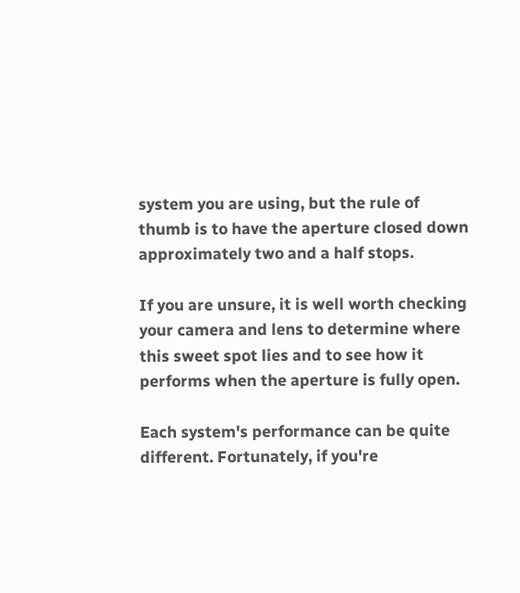system you are using, but the rule of thumb is to have the aperture closed down approximately two and a half stops.

If you are unsure, it is well worth checking your camera and lens to determine where this sweet spot lies and to see how it performs when the aperture is fully open.

Each system's performance can be quite different. Fortunately, if you're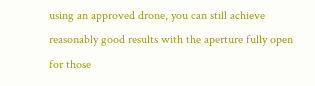using an approved drone, you can still achieve reasonably good results with the aperture fully open for those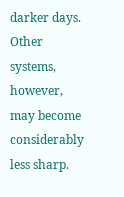darker days. Other systems, however, may become considerably less sharp.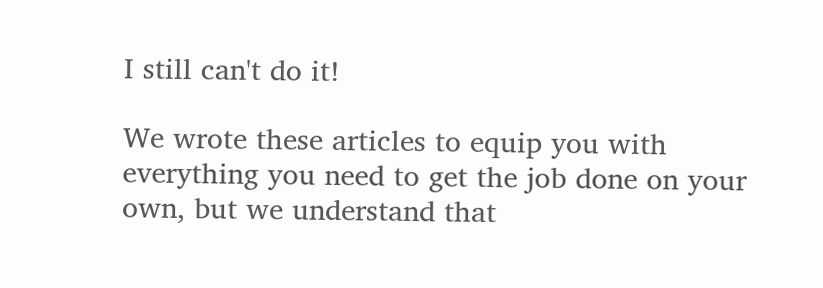I still can't do it!

We wrote these articles to equip you with everything you need to get the job done on your own, but we understand that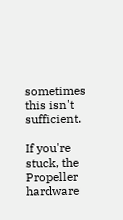sometimes this isn't sufficient.

If you're stuck, the Propeller hardware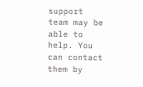support team may be able to help. You can contact them by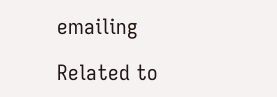emailing

Related to